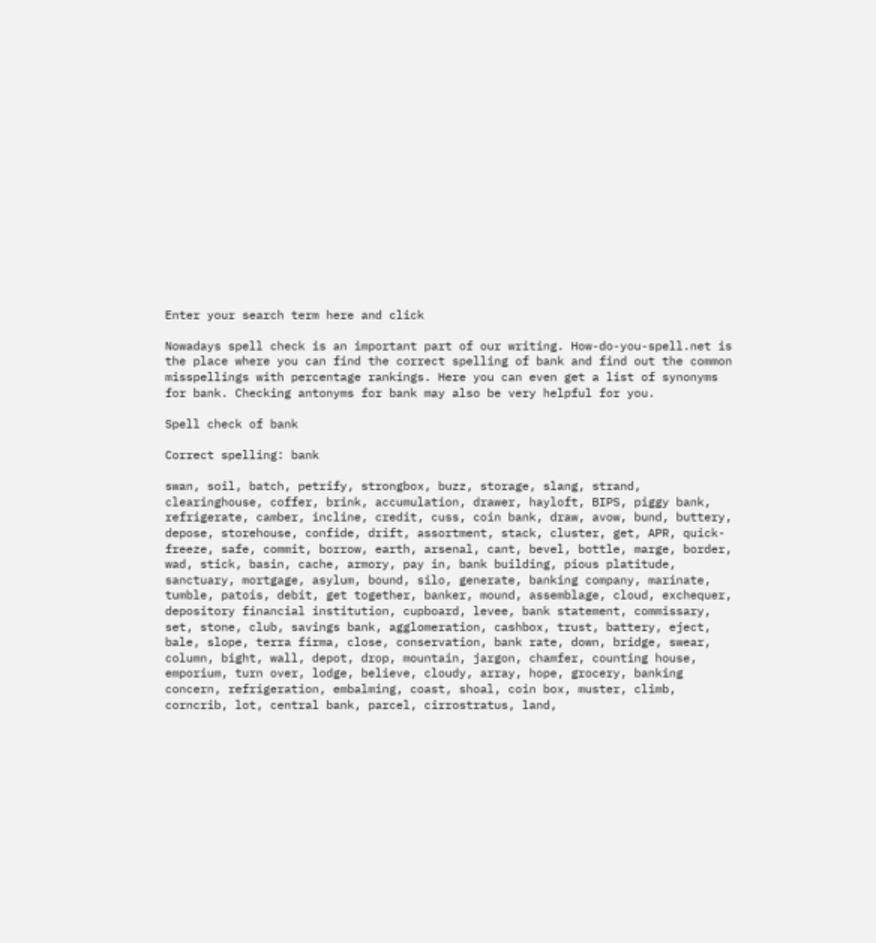Enter your search term here and click

Nowadays spell check is an important part of our writing. How-do-you-spell.net is the place where you can find the correct spelling of bank and find out the common misspellings with percentage rankings. Here you can even get a list of synonyms for bank. Checking antonyms for bank may also be very helpful for you.

Spell check of bank

Correct spelling: bank

swan, soil, batch, petrify, strongbox, buzz, storage, slang, strand, clearinghouse, coffer, brink, accumulation, drawer, hayloft, BIPS, piggy bank, refrigerate, camber, incline, credit, cuss, coin bank, draw, avow, bund, buttery, depose, storehouse, confide, drift, assortment, stack, cluster, get, APR, quick-freeze, safe, commit, borrow, earth, arsenal, cant, bevel, bottle, marge, border, wad, stick, basin, cache, armory, pay in, bank building, pious platitude, sanctuary, mortgage, asylum, bound, silo, generate, banking company, marinate, tumble, patois, debit, get together, banker, mound, assemblage, cloud, exchequer, depository financial institution, cupboard, levee, bank statement, commissary, set, stone, club, savings bank, agglomeration, cashbox, trust, battery, eject, bale, slope, terra firma, close, conservation, bank rate, down, bridge, swear, column, bight, wall, depot, drop, mountain, jargon, chamfer, counting house, emporium, turn over, lodge, believe, cloudy, array, hope, grocery, banking concern, refrigeration, embalming, coast, shoal, coin box, muster, climb, corncrib, lot, central bank, parcel, cirrostratus, land,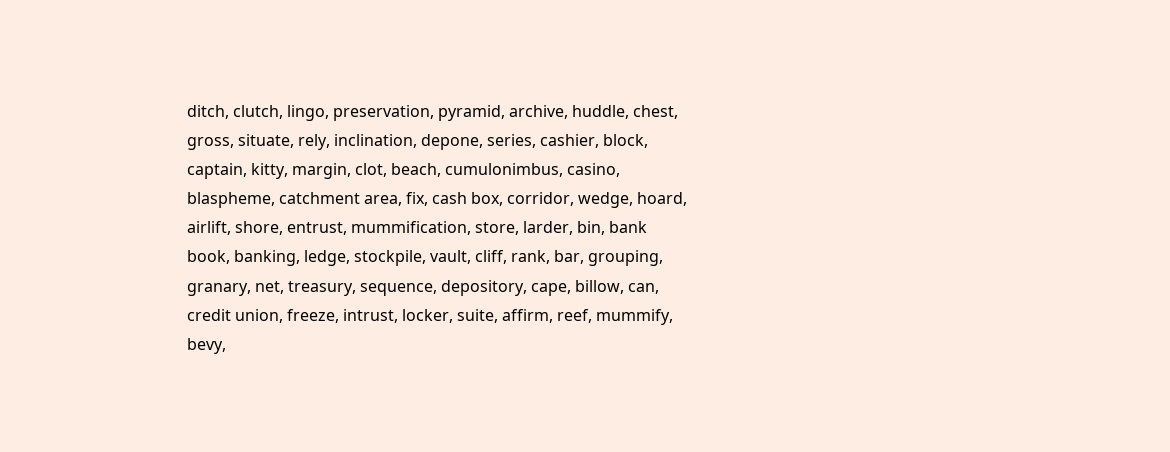ditch, clutch, lingo, preservation, pyramid, archive, huddle, chest, gross, situate, rely, inclination, depone, series, cashier, block, captain, kitty, margin, clot, beach, cumulonimbus, casino, blaspheme, catchment area, fix, cash box, corridor, wedge, hoard, airlift, shore, entrust, mummification, store, larder, bin, bank book, banking, ledge, stockpile, vault, cliff, rank, bar, grouping, granary, net, treasury, sequence, depository, cape, billow, can, credit union, freeze, intrust, locker, suite, affirm, reef, mummify, bevy,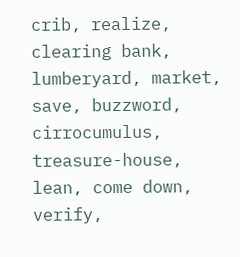crib, realize, clearing bank, lumberyard, market, save, buzzword, cirrocumulus, treasure-house, lean, come down, verify,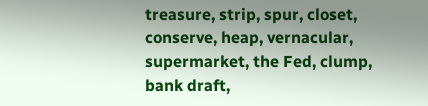treasure, strip, spur, closet, conserve, heap, vernacular, supermarket, the Fed, clump, bank draft,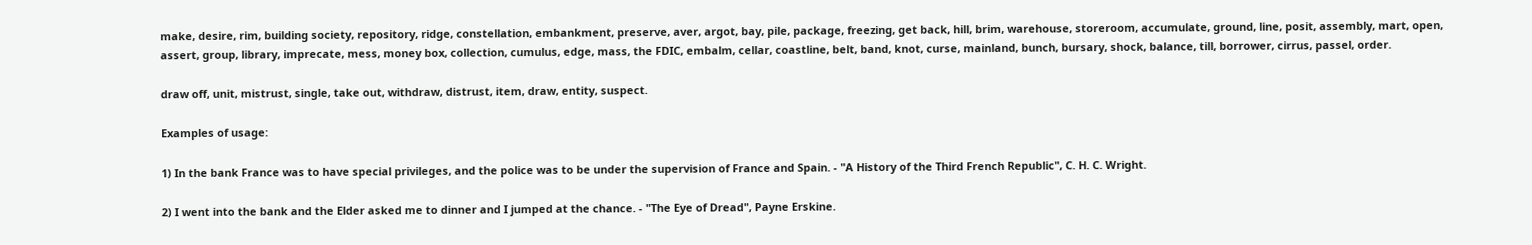make, desire, rim, building society, repository, ridge, constellation, embankment, preserve, aver, argot, bay, pile, package, freezing, get back, hill, brim, warehouse, storeroom, accumulate, ground, line, posit, assembly, mart, open, assert, group, library, imprecate, mess, money box, collection, cumulus, edge, mass, the FDIC, embalm, cellar, coastline, belt, band, knot, curse, mainland, bunch, bursary, shock, balance, till, borrower, cirrus, passel, order.

draw off, unit, mistrust, single, take out, withdraw, distrust, item, draw, entity, suspect.

Examples of usage:

1) In the bank France was to have special privileges, and the police was to be under the supervision of France and Spain. - "A History of the Third French Republic", C. H. C. Wright.

2) I went into the bank and the Elder asked me to dinner and I jumped at the chance. - "The Eye of Dread", Payne Erskine.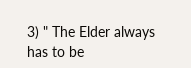3) " The Elder always has to be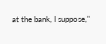at the bank, I suppose,"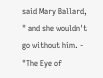said Mary Ballard, " and she wouldn't go without him. - "The Eye of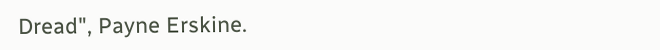Dread", Payne Erskine.